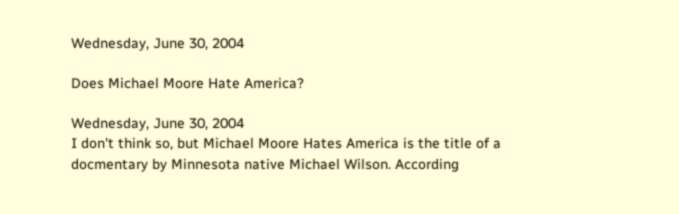Wednesday, June 30, 2004

Does Michael Moore Hate America?

Wednesday, June 30, 2004
I don't think so, but Michael Moore Hates America is the title of a docmentary by Minnesota native Michael Wilson. According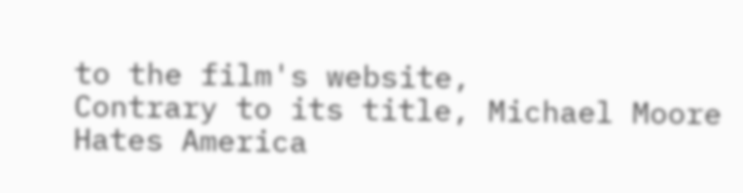to the film's website,
Contrary to its title, Michael Moore Hates America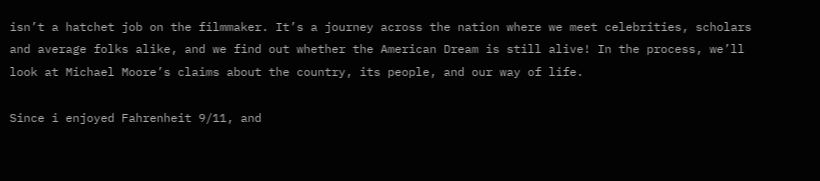isn’t a hatchet job on the filmmaker. It’s a journey across the nation where we meet celebrities, scholars and average folks alike, and we find out whether the American Dream is still alive! In the process, we’ll look at Michael Moore’s claims about the country, its people, and our way of life.

Since i enjoyed Fahrenheit 9/11, and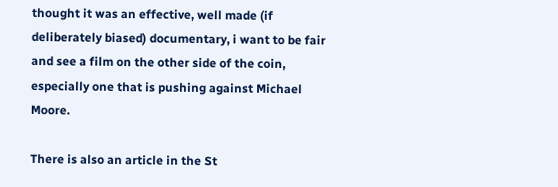thought it was an effective, well made (if deliberately biased) documentary, i want to be fair and see a film on the other side of the coin, especially one that is pushing against Michael Moore.

There is also an article in the St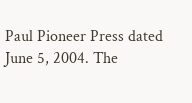Paul Pioneer Press dated June 5, 2004. The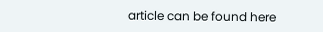article can be found here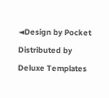◄Design by Pocket Distributed by Deluxe Templates